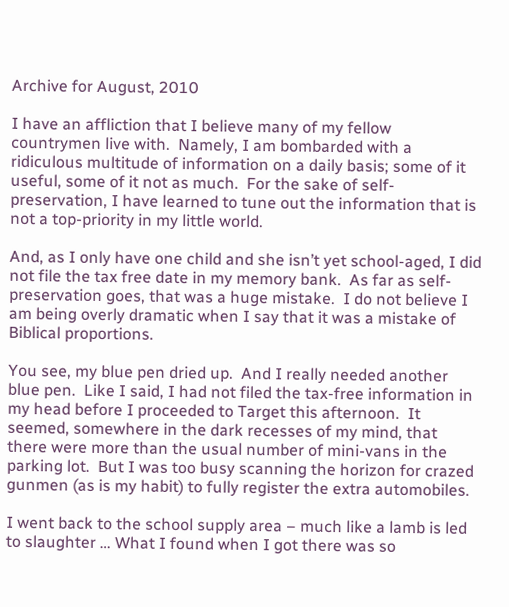Archive for August, 2010

I have an affliction that I believe many of my fellow countrymen live with.  Namely, I am bombarded with a ridiculous multitude of information on a daily basis; some of it useful, some of it not as much.  For the sake of self-preservation, I have learned to tune out the information that is not a top-priority in my little world.

And, as I only have one child and she isn’t yet school-aged, I did not file the tax free date in my memory bank.  As far as self-preservation goes, that was a huge mistake.  I do not believe I am being overly dramatic when I say that it was a mistake of Biblical proportions.

You see, my blue pen dried up.  And I really needed another blue pen.  Like I said, I had not filed the tax-free information in my head before I proceeded to Target this afternoon.  It seemed, somewhere in the dark recesses of my mind, that there were more than the usual number of mini-vans in the parking lot.  But I was too busy scanning the horizon for crazed gunmen (as is my habit) to fully register the extra automobiles.

I went back to the school supply area – much like a lamb is led to slaughter … What I found when I got there was so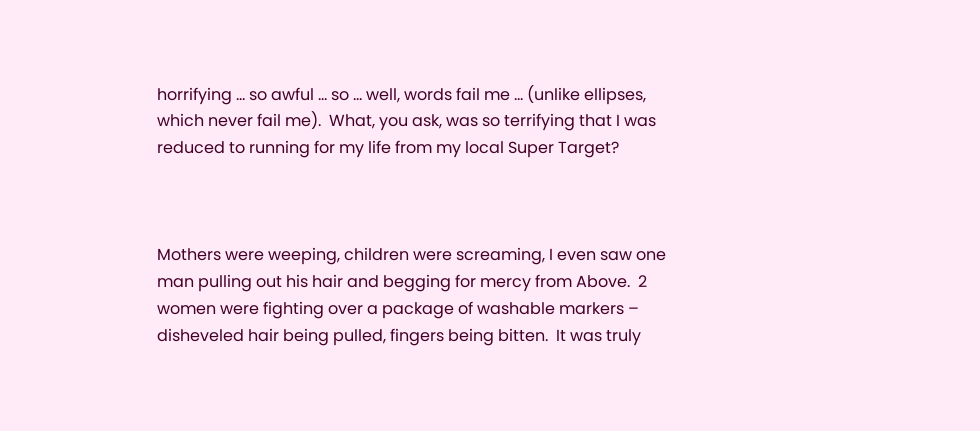horrifying … so awful … so … well, words fail me … (unlike ellipses, which never fail me).  What, you ask, was so terrifying that I was reduced to running for my life from my local Super Target?



Mothers were weeping, children were screaming, I even saw one man pulling out his hair and begging for mercy from Above.  2 women were fighting over a package of washable markers – disheveled hair being pulled, fingers being bitten.  It was truly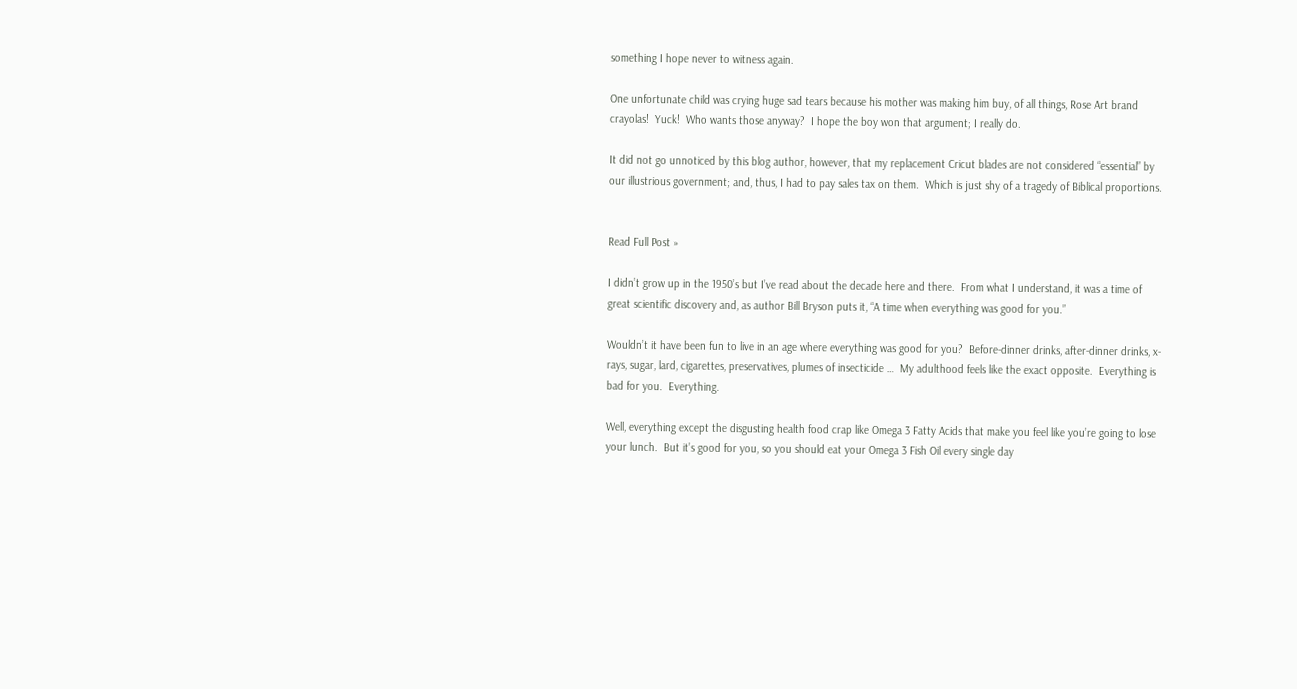something I hope never to witness again.

One unfortunate child was crying huge sad tears because his mother was making him buy, of all things, Rose Art brand crayolas!  Yuck!  Who wants those anyway?  I hope the boy won that argument; I really do.

It did not go unnoticed by this blog author, however, that my replacement Cricut blades are not considered “essential” by our illustrious government; and, thus, I had to pay sales tax on them.  Which is just shy of a tragedy of Biblical proportions.


Read Full Post »

I didn’t grow up in the 1950’s but I’ve read about the decade here and there.  From what I understand, it was a time of great scientific discovery and, as author Bill Bryson puts it, “A time when everything was good for you.”

Wouldn’t it have been fun to live in an age where everything was good for you?  Before-dinner drinks, after-dinner drinks, x-rays, sugar, lard, cigarettes, preservatives, plumes of insecticide …  My adulthood feels like the exact opposite.  Everything is bad for you.  Everything.

Well, everything except the disgusting health food crap like Omega 3 Fatty Acids that make you feel like you’re going to lose your lunch.  But it’s good for you, so you should eat your Omega 3 Fish Oil every single day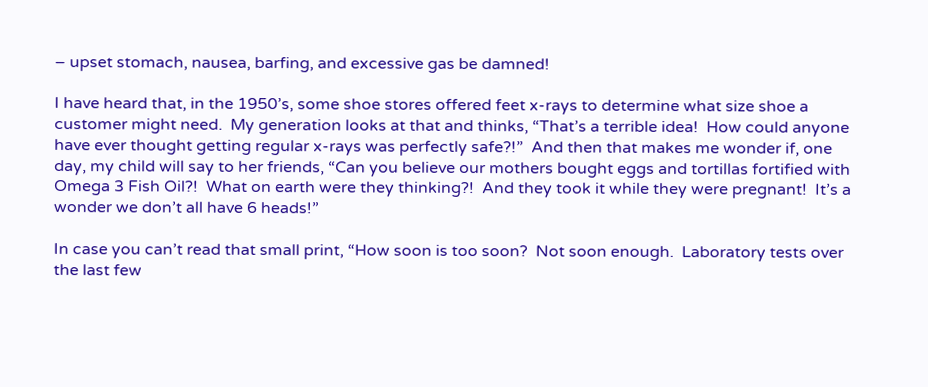– upset stomach, nausea, barfing, and excessive gas be damned!

I have heard that, in the 1950’s, some shoe stores offered feet x-rays to determine what size shoe a customer might need.  My generation looks at that and thinks, “That’s a terrible idea!  How could anyone have ever thought getting regular x-rays was perfectly safe?!”  And then that makes me wonder if, one day, my child will say to her friends, “Can you believe our mothers bought eggs and tortillas fortified with Omega 3 Fish Oil?!  What on earth were they thinking?!  And they took it while they were pregnant!  It’s a wonder we don’t all have 6 heads!”

In case you can’t read that small print, “How soon is too soon?  Not soon enough.  Laboratory tests over the last few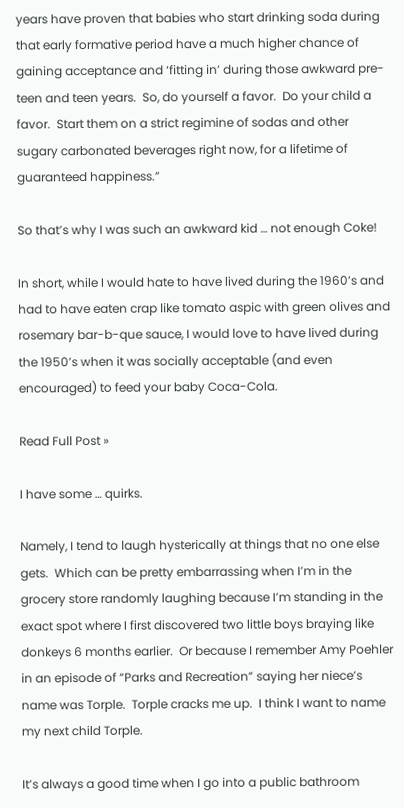years have proven that babies who start drinking soda during that early formative period have a much higher chance of gaining acceptance and ‘fitting in’ during those awkward pre-teen and teen years.  So, do yourself a favor.  Do your child a favor.  Start them on a strict regimine of sodas and other sugary carbonated beverages right now, for a lifetime of guaranteed happiness.”

So that’s why I was such an awkward kid … not enough Coke!

In short, while I would hate to have lived during the 1960’s and had to have eaten crap like tomato aspic with green olives and rosemary bar-b-que sauce, I would love to have lived during the 1950’s when it was socially acceptable (and even encouraged) to feed your baby Coca-Cola.

Read Full Post »

I have some … quirks.

Namely, I tend to laugh hysterically at things that no one else gets.  Which can be pretty embarrassing when I’m in the grocery store randomly laughing because I’m standing in the exact spot where I first discovered two little boys braying like donkeys 6 months earlier.  Or because I remember Amy Poehler in an episode of “Parks and Recreation” saying her niece’s name was Torple.  Torple cracks me up.  I think I want to name my next child Torple.

It’s always a good time when I go into a public bathroom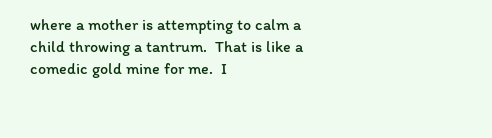where a mother is attempting to calm a child throwing a tantrum.  That is like a comedic gold mine for me.  I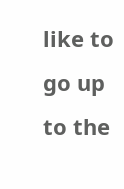like to go up to the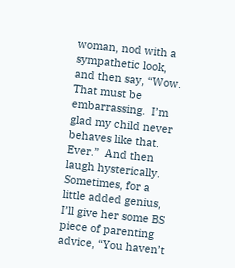woman, nod with a sympathetic look, and then say, “Wow.  That must be embarrassing.  I’m glad my child never behaves like that.  Ever.”  And then laugh hysterically.  Sometimes, for a little added genius, I’ll give her some BS piece of parenting advice, “You haven’t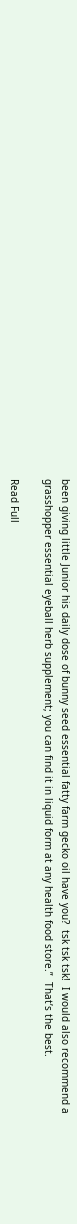been giving little Junior his daily dose of bunny seed essential fatty farm gecko oil have you?  tsk tsk tsk!  I would also recommend a grasshopper essential eyeball herb supplement; you can find it in liquid form at any health food store.”  That’s the best.

Read Full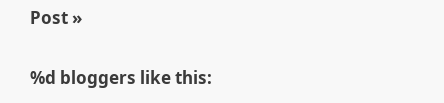Post »

%d bloggers like this: